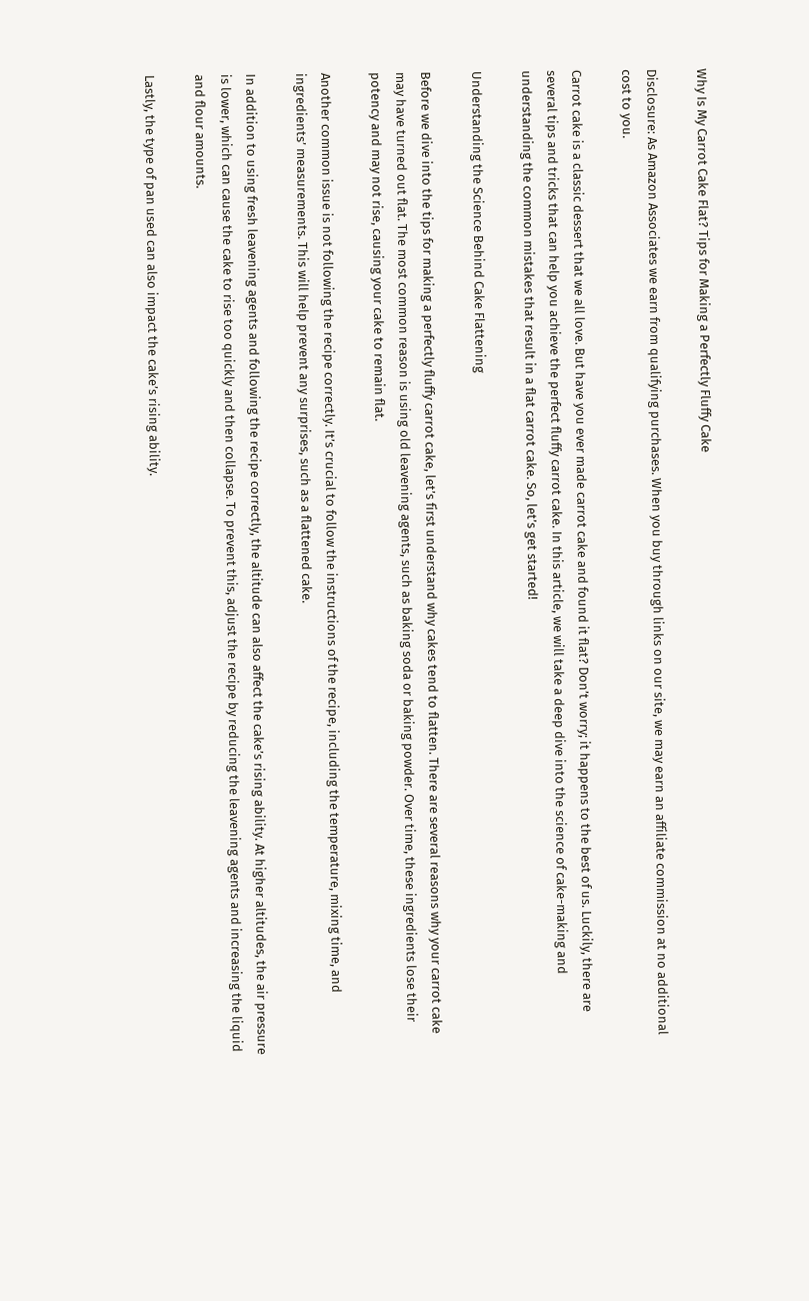Why Is My Carrot Cake Flat? Tips for Making a Perfectly Fluffy Cake

Disclosure: As Amazon Associates we earn from qualifying purchases. When you buy through links on our site, we may earn an affiliate commission at no additional cost to you.

Carrot cake is a classic dessert that we all love. But have you ever made carrot cake and found it flat? Don’t worry; it happens to the best of us. Luckily, there are several tips and tricks that can help you achieve the perfect fluffy carrot cake. In this article, we will take a deep dive into the science of cake-making and understanding the common mistakes that result in a flat carrot cake. So, let’s get started!

Understanding the Science Behind Cake Flattening

Before we dive into the tips for making a perfectly fluffy carrot cake, let’s first understand why cakes tend to flatten. There are several reasons why your carrot cake may have turned out flat. The most common reason is using old leavening agents, such as baking soda or baking powder. Over time, these ingredients lose their potency and may not rise, causing your cake to remain flat.

Another common issue is not following the recipe correctly. It’s crucial to follow the instructions of the recipe, including the temperature, mixing time, and ingredients’ measurements. This will help prevent any surprises, such as a flattened cake.

In addition to using fresh leavening agents and following the recipe correctly, the altitude can also affect the cake’s rising ability. At higher altitudes, the air pressure is lower, which can cause the cake to rise too quickly and then collapse. To prevent this, adjust the recipe by reducing the leavening agents and increasing the liquid and flour amounts.

Lastly, the type of pan used can also impact the cake’s rising ability.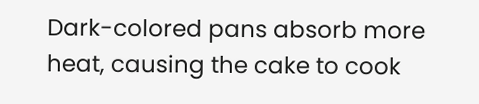Dark-colored pans absorb more heat, causing the cake to cook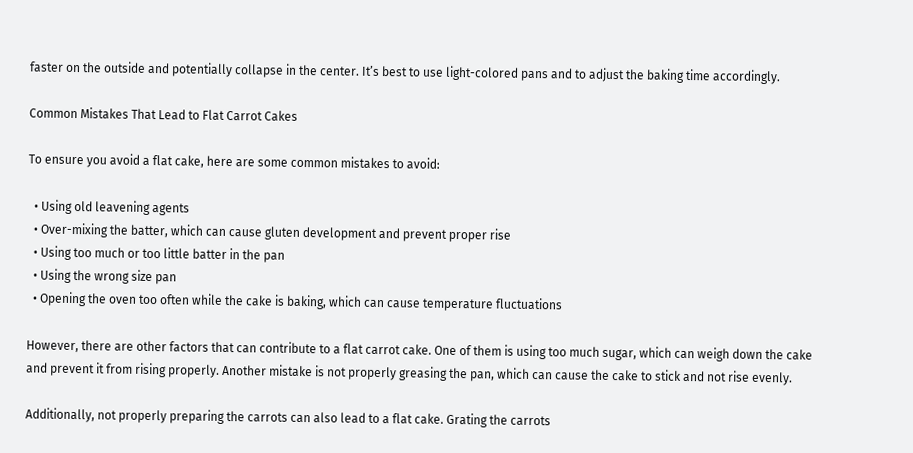faster on the outside and potentially collapse in the center. It’s best to use light-colored pans and to adjust the baking time accordingly.

Common Mistakes That Lead to Flat Carrot Cakes

To ensure you avoid a flat cake, here are some common mistakes to avoid:

  • Using old leavening agents
  • Over-mixing the batter, which can cause gluten development and prevent proper rise
  • Using too much or too little batter in the pan
  • Using the wrong size pan
  • Opening the oven too often while the cake is baking, which can cause temperature fluctuations

However, there are other factors that can contribute to a flat carrot cake. One of them is using too much sugar, which can weigh down the cake and prevent it from rising properly. Another mistake is not properly greasing the pan, which can cause the cake to stick and not rise evenly.

Additionally, not properly preparing the carrots can also lead to a flat cake. Grating the carrots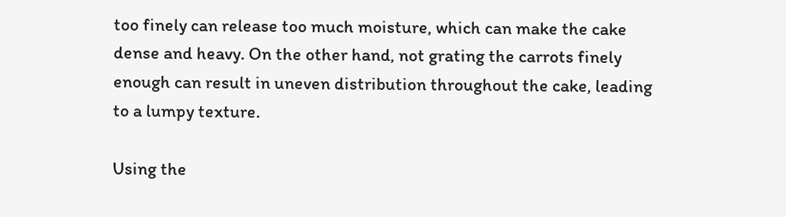too finely can release too much moisture, which can make the cake dense and heavy. On the other hand, not grating the carrots finely enough can result in uneven distribution throughout the cake, leading to a lumpy texture.

Using the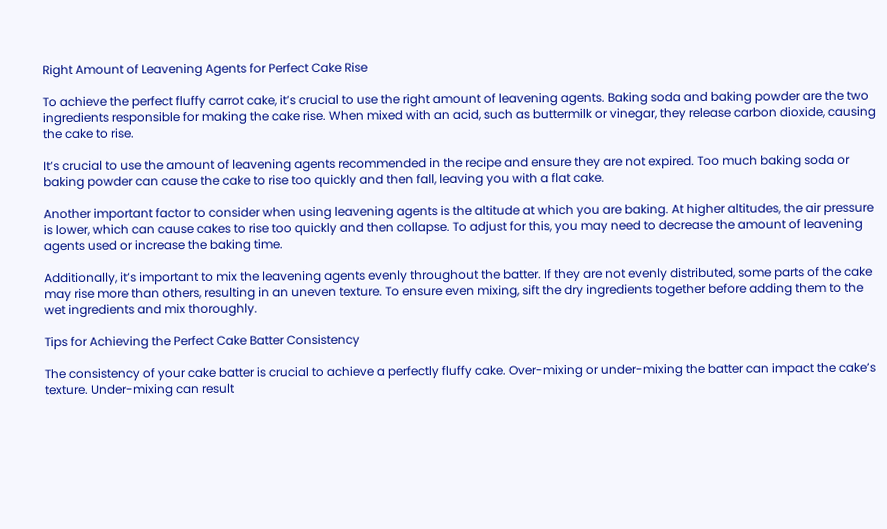Right Amount of Leavening Agents for Perfect Cake Rise

To achieve the perfect fluffy carrot cake, it’s crucial to use the right amount of leavening agents. Baking soda and baking powder are the two ingredients responsible for making the cake rise. When mixed with an acid, such as buttermilk or vinegar, they release carbon dioxide, causing the cake to rise.

It’s crucial to use the amount of leavening agents recommended in the recipe and ensure they are not expired. Too much baking soda or baking powder can cause the cake to rise too quickly and then fall, leaving you with a flat cake.

Another important factor to consider when using leavening agents is the altitude at which you are baking. At higher altitudes, the air pressure is lower, which can cause cakes to rise too quickly and then collapse. To adjust for this, you may need to decrease the amount of leavening agents used or increase the baking time.

Additionally, it’s important to mix the leavening agents evenly throughout the batter. If they are not evenly distributed, some parts of the cake may rise more than others, resulting in an uneven texture. To ensure even mixing, sift the dry ingredients together before adding them to the wet ingredients and mix thoroughly.

Tips for Achieving the Perfect Cake Batter Consistency

The consistency of your cake batter is crucial to achieve a perfectly fluffy cake. Over-mixing or under-mixing the batter can impact the cake’s texture. Under-mixing can result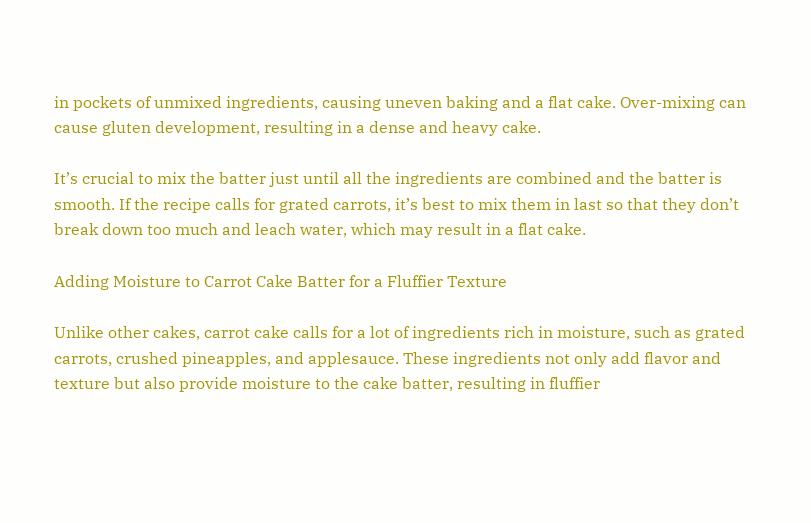in pockets of unmixed ingredients, causing uneven baking and a flat cake. Over-mixing can cause gluten development, resulting in a dense and heavy cake.

It’s crucial to mix the batter just until all the ingredients are combined and the batter is smooth. If the recipe calls for grated carrots, it’s best to mix them in last so that they don’t break down too much and leach water, which may result in a flat cake.

Adding Moisture to Carrot Cake Batter for a Fluffier Texture

Unlike other cakes, carrot cake calls for a lot of ingredients rich in moisture, such as grated carrots, crushed pineapples, and applesauce. These ingredients not only add flavor and texture but also provide moisture to the cake batter, resulting in fluffier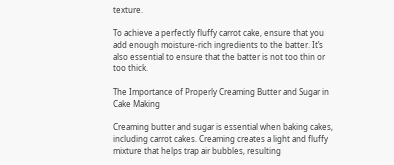texture.

To achieve a perfectly fluffy carrot cake, ensure that you add enough moisture-rich ingredients to the batter. It’s also essential to ensure that the batter is not too thin or too thick.

The Importance of Properly Creaming Butter and Sugar in Cake Making

Creaming butter and sugar is essential when baking cakes, including carrot cakes. Creaming creates a light and fluffy mixture that helps trap air bubbles, resulting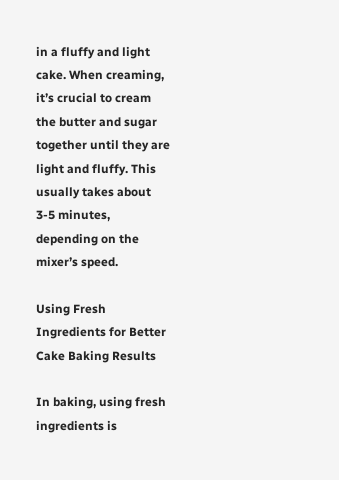in a fluffy and light cake. When creaming, it’s crucial to cream the butter and sugar together until they are light and fluffy. This usually takes about 3-5 minutes, depending on the mixer’s speed.

Using Fresh Ingredients for Better Cake Baking Results

In baking, using fresh ingredients is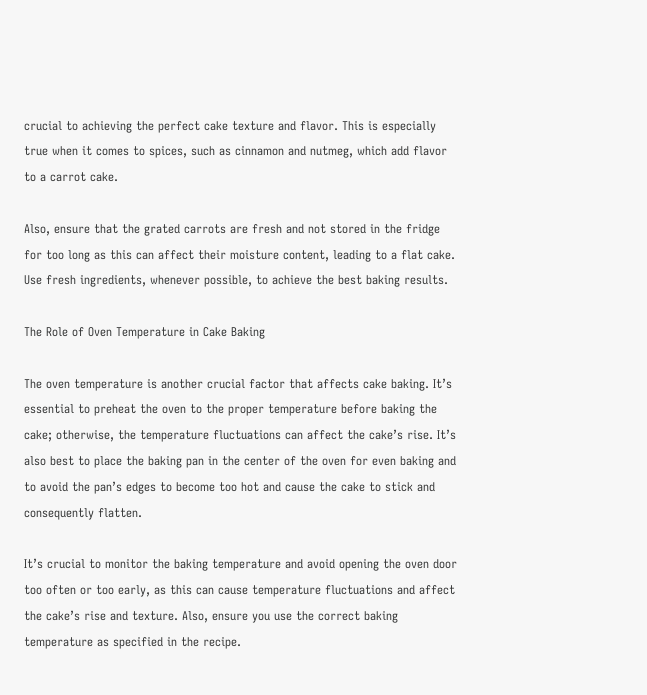crucial to achieving the perfect cake texture and flavor. This is especially true when it comes to spices, such as cinnamon and nutmeg, which add flavor to a carrot cake.

Also, ensure that the grated carrots are fresh and not stored in the fridge for too long as this can affect their moisture content, leading to a flat cake. Use fresh ingredients, whenever possible, to achieve the best baking results.

The Role of Oven Temperature in Cake Baking

The oven temperature is another crucial factor that affects cake baking. It’s essential to preheat the oven to the proper temperature before baking the cake; otherwise, the temperature fluctuations can affect the cake’s rise. It’s also best to place the baking pan in the center of the oven for even baking and to avoid the pan’s edges to become too hot and cause the cake to stick and consequently flatten.

It’s crucial to monitor the baking temperature and avoid opening the oven door too often or too early, as this can cause temperature fluctuations and affect the cake’s rise and texture. Also, ensure you use the correct baking temperature as specified in the recipe.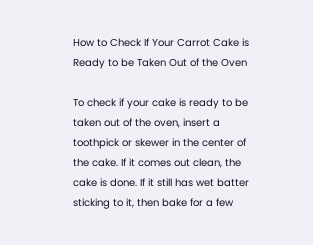How to Check If Your Carrot Cake is Ready to be Taken Out of the Oven

To check if your cake is ready to be taken out of the oven, insert a toothpick or skewer in the center of the cake. If it comes out clean, the cake is done. If it still has wet batter sticking to it, then bake for a few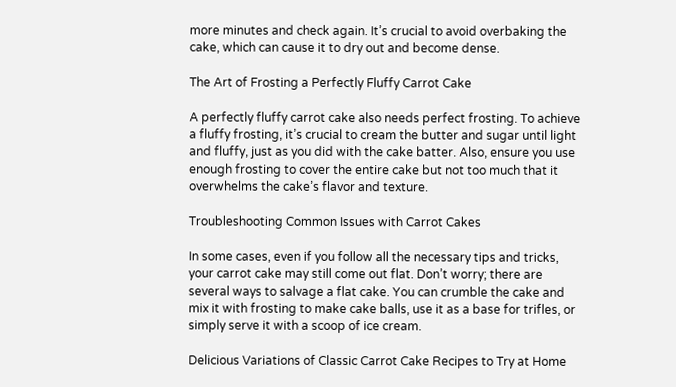more minutes and check again. It’s crucial to avoid overbaking the cake, which can cause it to dry out and become dense.

The Art of Frosting a Perfectly Fluffy Carrot Cake

A perfectly fluffy carrot cake also needs perfect frosting. To achieve a fluffy frosting, it’s crucial to cream the butter and sugar until light and fluffy, just as you did with the cake batter. Also, ensure you use enough frosting to cover the entire cake but not too much that it overwhelms the cake’s flavor and texture.

Troubleshooting Common Issues with Carrot Cakes

In some cases, even if you follow all the necessary tips and tricks, your carrot cake may still come out flat. Don’t worry; there are several ways to salvage a flat cake. You can crumble the cake and mix it with frosting to make cake balls, use it as a base for trifles, or simply serve it with a scoop of ice cream.

Delicious Variations of Classic Carrot Cake Recipes to Try at Home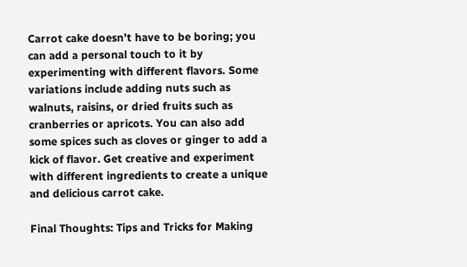Carrot cake doesn’t have to be boring; you can add a personal touch to it by experimenting with different flavors. Some variations include adding nuts such as walnuts, raisins, or dried fruits such as cranberries or apricots. You can also add some spices such as cloves or ginger to add a kick of flavor. Get creative and experiment with different ingredients to create a unique and delicious carrot cake.

Final Thoughts: Tips and Tricks for Making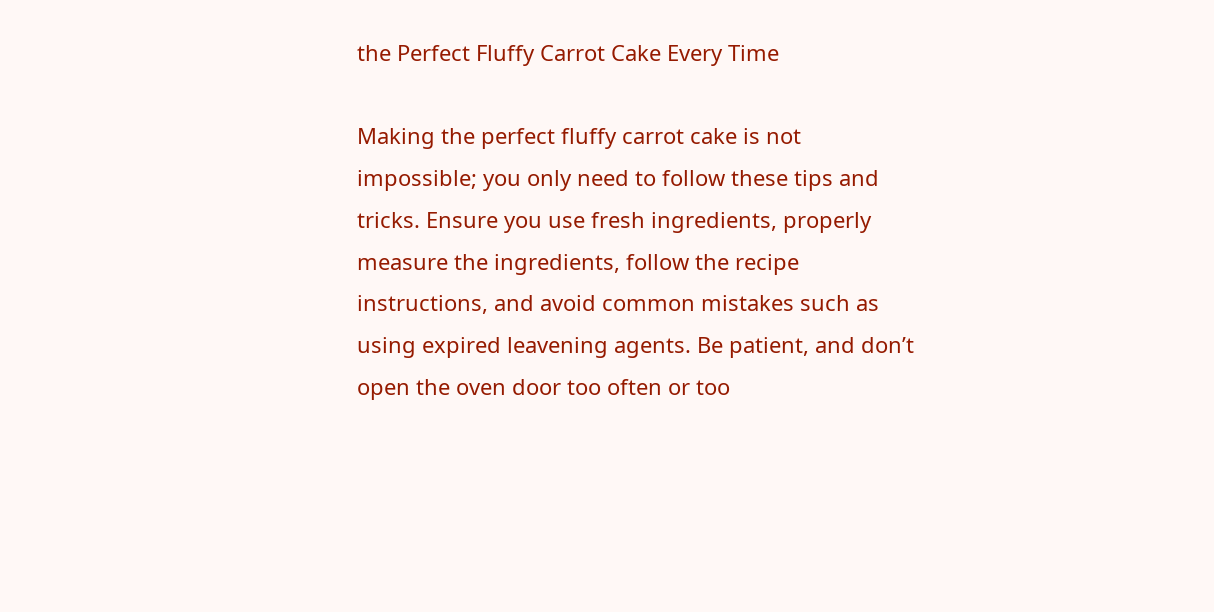the Perfect Fluffy Carrot Cake Every Time

Making the perfect fluffy carrot cake is not impossible; you only need to follow these tips and tricks. Ensure you use fresh ingredients, properly measure the ingredients, follow the recipe instructions, and avoid common mistakes such as using expired leavening agents. Be patient, and don’t open the oven door too often or too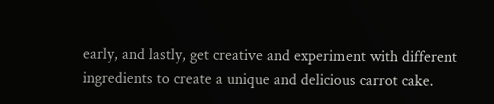early, and lastly, get creative and experiment with different ingredients to create a unique and delicious carrot cake.